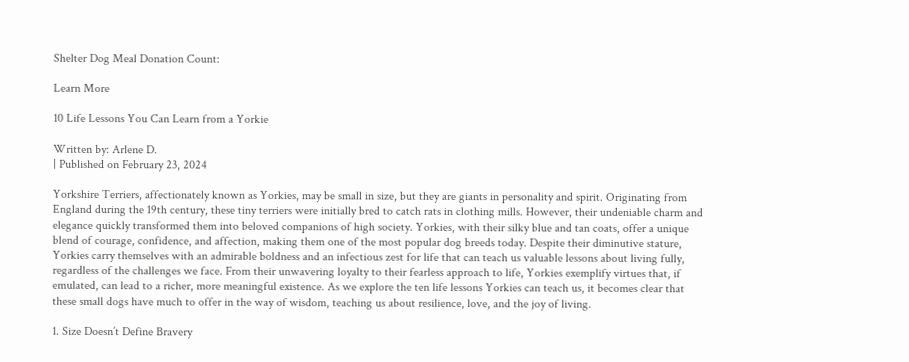Shelter Dog Meal Donation Count:

Learn More

10 Life Lessons You Can Learn from a Yorkie

Written by: Arlene D.
| Published on February 23, 2024

Yorkshire Terriers, affectionately known as Yorkies, may be small in size, but they are giants in personality and spirit. Originating from England during the 19th century, these tiny terriers were initially bred to catch rats in clothing mills. However, their undeniable charm and elegance quickly transformed them into beloved companions of high society. Yorkies, with their silky blue and tan coats, offer a unique blend of courage, confidence, and affection, making them one of the most popular dog breeds today. Despite their diminutive stature, Yorkies carry themselves with an admirable boldness and an infectious zest for life that can teach us valuable lessons about living fully, regardless of the challenges we face. From their unwavering loyalty to their fearless approach to life, Yorkies exemplify virtues that, if emulated, can lead to a richer, more meaningful existence. As we explore the ten life lessons Yorkies can teach us, it becomes clear that these small dogs have much to offer in the way of wisdom, teaching us about resilience, love, and the joy of living.

1. Size Doesn’t Define Bravery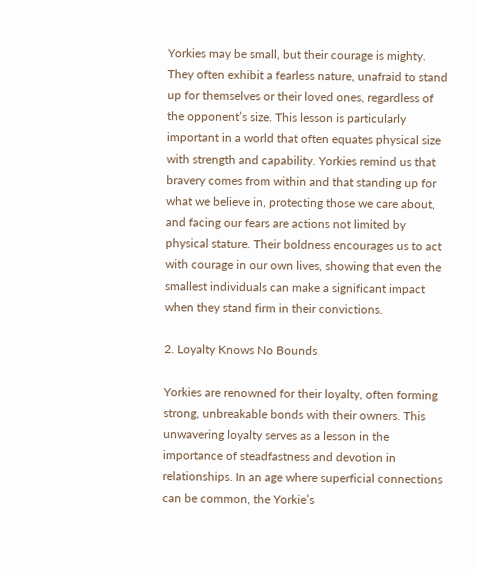Yorkies may be small, but their courage is mighty. They often exhibit a fearless nature, unafraid to stand up for themselves or their loved ones, regardless of the opponent’s size. This lesson is particularly important in a world that often equates physical size with strength and capability. Yorkies remind us that bravery comes from within and that standing up for what we believe in, protecting those we care about, and facing our fears are actions not limited by physical stature. Their boldness encourages us to act with courage in our own lives, showing that even the smallest individuals can make a significant impact when they stand firm in their convictions.

2. Loyalty Knows No Bounds

Yorkies are renowned for their loyalty, often forming strong, unbreakable bonds with their owners. This unwavering loyalty serves as a lesson in the importance of steadfastness and devotion in relationships. In an age where superficial connections can be common, the Yorkie’s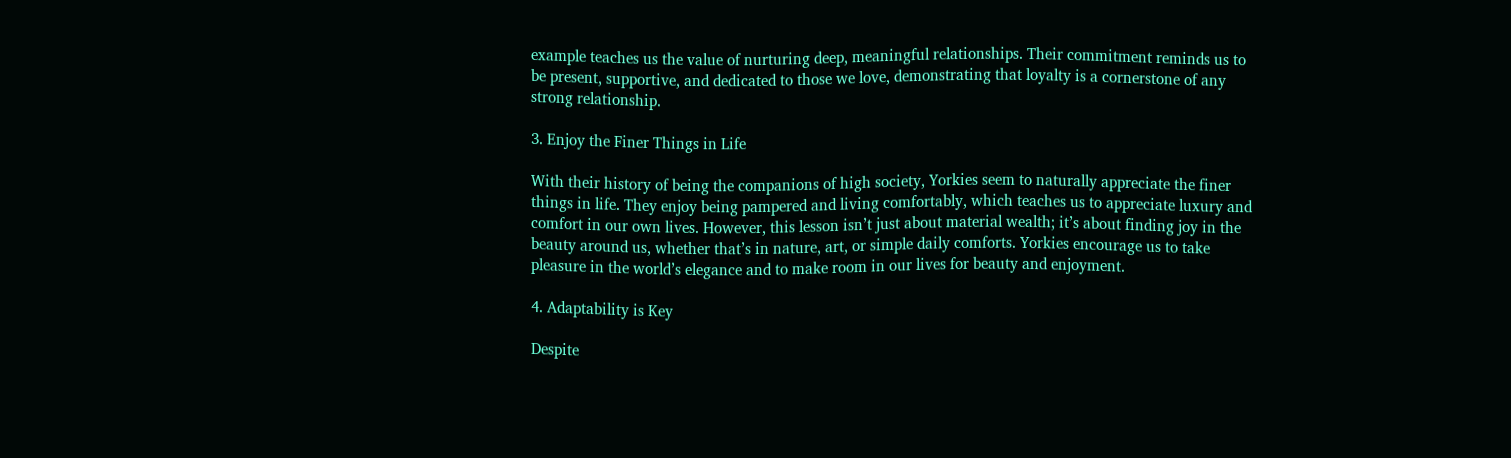example teaches us the value of nurturing deep, meaningful relationships. Their commitment reminds us to be present, supportive, and dedicated to those we love, demonstrating that loyalty is a cornerstone of any strong relationship.

3. Enjoy the Finer Things in Life

With their history of being the companions of high society, Yorkies seem to naturally appreciate the finer things in life. They enjoy being pampered and living comfortably, which teaches us to appreciate luxury and comfort in our own lives. However, this lesson isn’t just about material wealth; it’s about finding joy in the beauty around us, whether that’s in nature, art, or simple daily comforts. Yorkies encourage us to take pleasure in the world’s elegance and to make room in our lives for beauty and enjoyment.

4. Adaptability is Key

Despite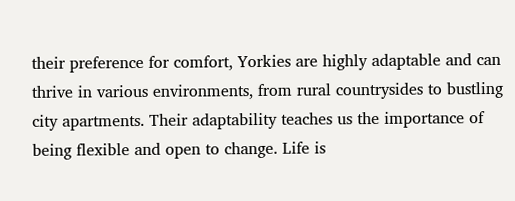their preference for comfort, Yorkies are highly adaptable and can thrive in various environments, from rural countrysides to bustling city apartments. Their adaptability teaches us the importance of being flexible and open to change. Life is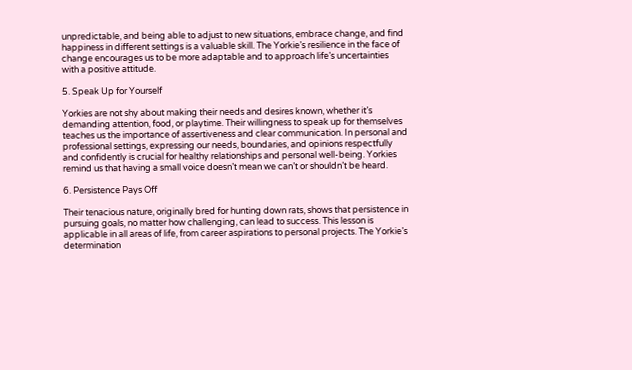unpredictable, and being able to adjust to new situations, embrace change, and find happiness in different settings is a valuable skill. The Yorkie’s resilience in the face of change encourages us to be more adaptable and to approach life’s uncertainties with a positive attitude.

5. Speak Up for Yourself

Yorkies are not shy about making their needs and desires known, whether it’s demanding attention, food, or playtime. Their willingness to speak up for themselves teaches us the importance of assertiveness and clear communication. In personal and professional settings, expressing our needs, boundaries, and opinions respectfully and confidently is crucial for healthy relationships and personal well-being. Yorkies remind us that having a small voice doesn’t mean we can’t or shouldn’t be heard.

6. Persistence Pays Off

Their tenacious nature, originally bred for hunting down rats, shows that persistence in pursuing goals, no matter how challenging, can lead to success. This lesson is applicable in all areas of life, from career aspirations to personal projects. The Yorkie’s determination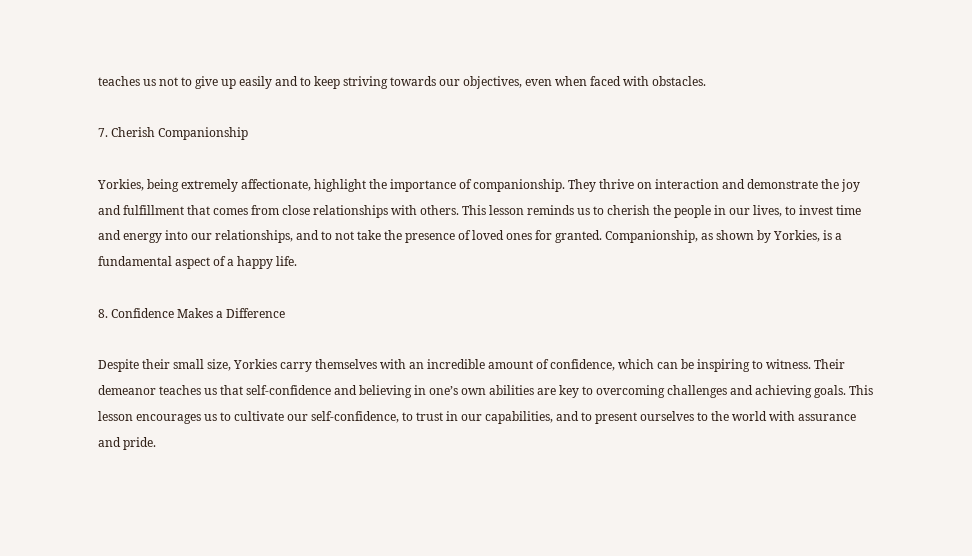teaches us not to give up easily and to keep striving towards our objectives, even when faced with obstacles.

7. Cherish Companionship

Yorkies, being extremely affectionate, highlight the importance of companionship. They thrive on interaction and demonstrate the joy and fulfillment that comes from close relationships with others. This lesson reminds us to cherish the people in our lives, to invest time and energy into our relationships, and to not take the presence of loved ones for granted. Companionship, as shown by Yorkies, is a fundamental aspect of a happy life.

8. Confidence Makes a Difference

Despite their small size, Yorkies carry themselves with an incredible amount of confidence, which can be inspiring to witness. Their demeanor teaches us that self-confidence and believing in one’s own abilities are key to overcoming challenges and achieving goals. This lesson encourages us to cultivate our self-confidence, to trust in our capabilities, and to present ourselves to the world with assurance and pride.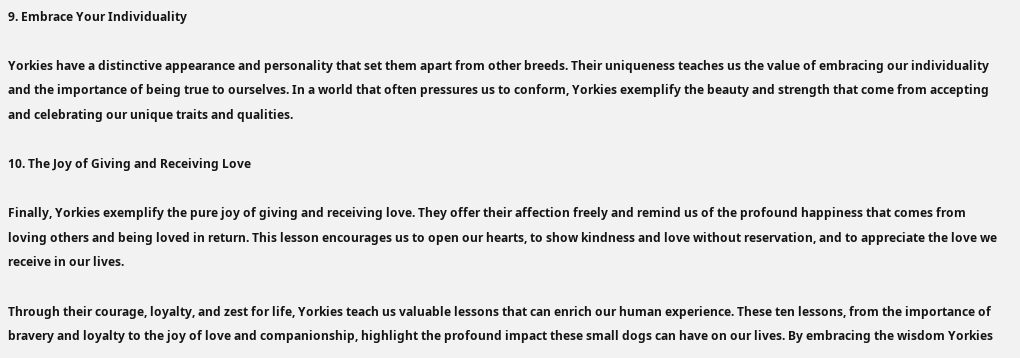9. Embrace Your Individuality

Yorkies have a distinctive appearance and personality that set them apart from other breeds. Their uniqueness teaches us the value of embracing our individuality and the importance of being true to ourselves. In a world that often pressures us to conform, Yorkies exemplify the beauty and strength that come from accepting and celebrating our unique traits and qualities.

10. The Joy of Giving and Receiving Love

Finally, Yorkies exemplify the pure joy of giving and receiving love. They offer their affection freely and remind us of the profound happiness that comes from loving others and being loved in return. This lesson encourages us to open our hearts, to show kindness and love without reservation, and to appreciate the love we receive in our lives.

Through their courage, loyalty, and zest for life, Yorkies teach us valuable lessons that can enrich our human experience. These ten lessons, from the importance of bravery and loyalty to the joy of love and companionship, highlight the profound impact these small dogs can have on our lives. By embracing the wisdom Yorkies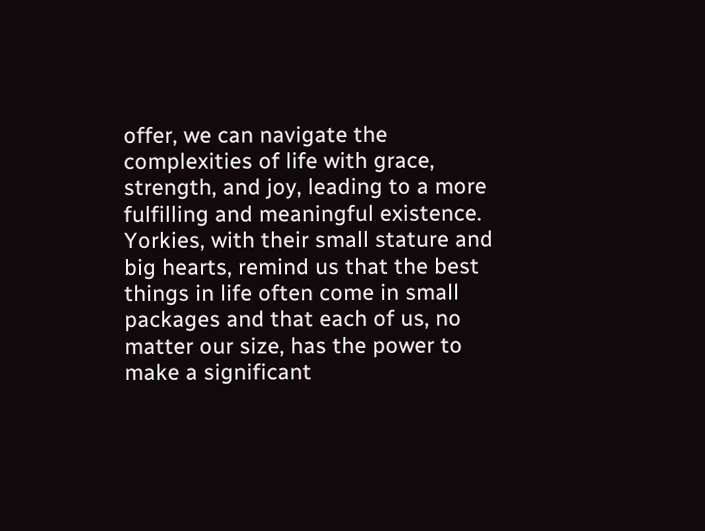offer, we can navigate the complexities of life with grace, strength, and joy, leading to a more fulfilling and meaningful existence. Yorkies, with their small stature and big hearts, remind us that the best things in life often come in small packages and that each of us, no matter our size, has the power to make a significant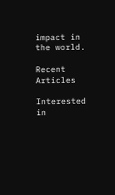impact in the world.

Recent Articles

Interested in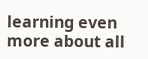learning even more about all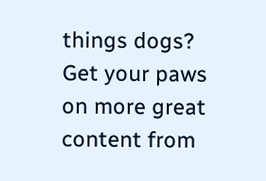things dogs? Get your paws on more great content from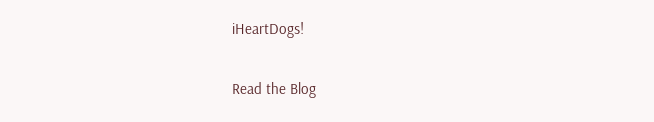iHeartDogs!

Read the Blog